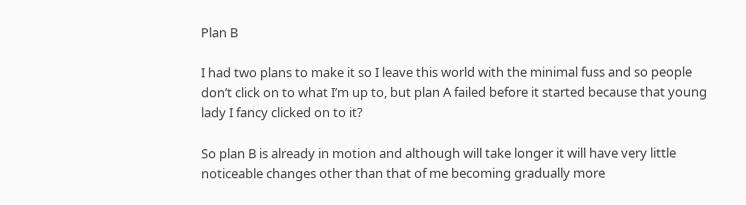Plan B

I had two plans to make it so I leave this world with the minimal fuss and so people don’t click on to what I’m up to, but plan A failed before it started because that young lady I fancy clicked on to it?

So plan B is already in motion and although will take longer it will have very little noticeable changes other than that of me becoming gradually more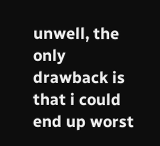unwell, the only drawback is that i could end up worst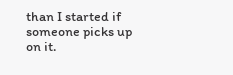than I started if someone picks up on it.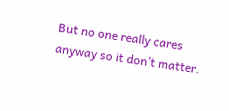But no one really cares anyway so it don’t matter.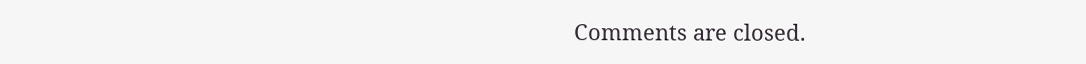Comments are closed.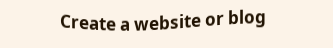Create a website or blog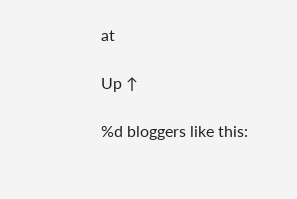at

Up ↑

%d bloggers like this: